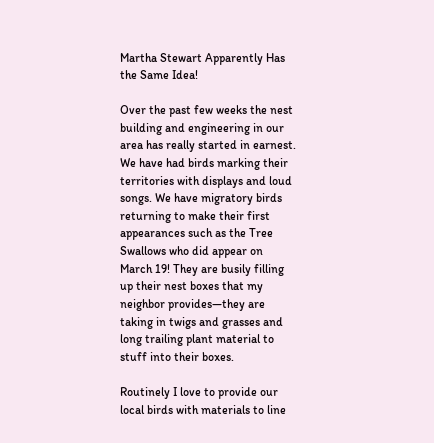Martha Stewart Apparently Has the Same Idea!

Over the past few weeks the nest building and engineering in our area has really started in earnest. We have had birds marking their territories with displays and loud songs. We have migratory birds returning to make their first appearances such as the Tree Swallows who did appear on March 19! They are busily filling up their nest boxes that my neighbor provides—they are taking in twigs and grasses and long trailing plant material to stuff into their boxes.

Routinely I love to provide our local birds with materials to line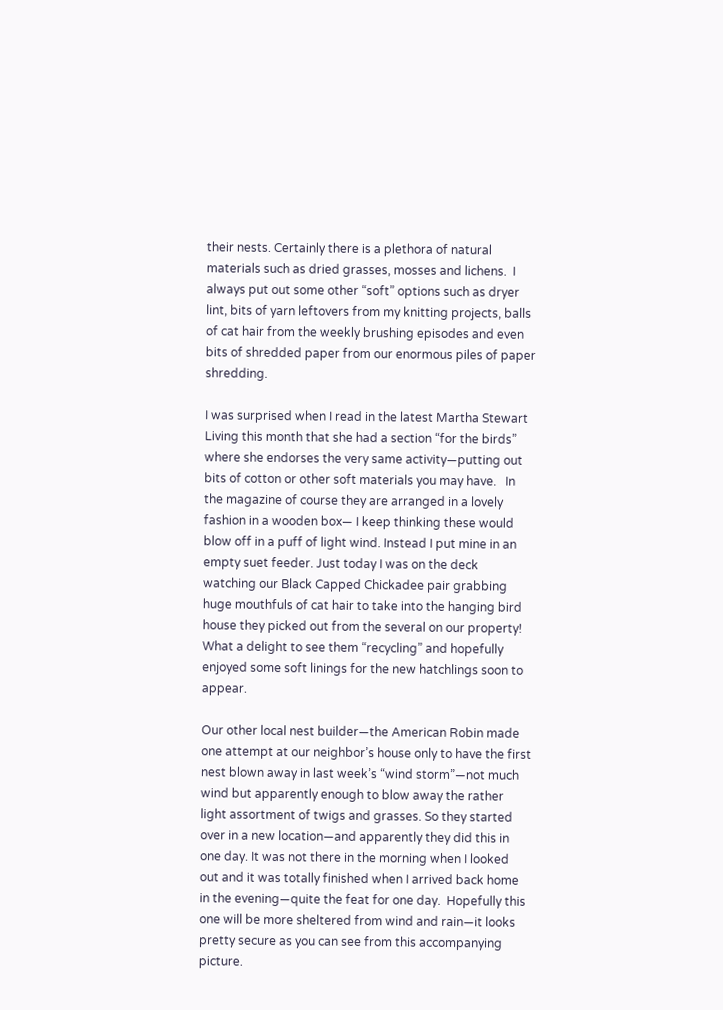their nests. Certainly there is a plethora of natural materials such as dried grasses, mosses and lichens.  I always put out some other “soft” options such as dryer lint, bits of yarn leftovers from my knitting projects, balls of cat hair from the weekly brushing episodes and even bits of shredded paper from our enormous piles of paper shredding.

I was surprised when I read in the latest Martha Stewart Living this month that she had a section “for the birds” where she endorses the very same activity—putting out bits of cotton or other soft materials you may have.   In the magazine of course they are arranged in a lovely fashion in a wooden box— I keep thinking these would blow off in a puff of light wind. Instead I put mine in an empty suet feeder. Just today I was on the deck watching our Black Capped Chickadee pair grabbing huge mouthfuls of cat hair to take into the hanging bird house they picked out from the several on our property! What a delight to see them “recycling” and hopefully enjoyed some soft linings for the new hatchlings soon to appear.

Our other local nest builder—the American Robin made one attempt at our neighbor’s house only to have the first nest blown away in last week’s “wind storm”—not much wind but apparently enough to blow away the rather light assortment of twigs and grasses. So they started over in a new location—and apparently they did this in one day. It was not there in the morning when I looked out and it was totally finished when I arrived back home in the evening—quite the feat for one day.  Hopefully this one will be more sheltered from wind and rain—it looks pretty secure as you can see from this accompanying picture.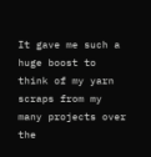It gave me such a huge boost to think of my yarn scraps from my many projects over the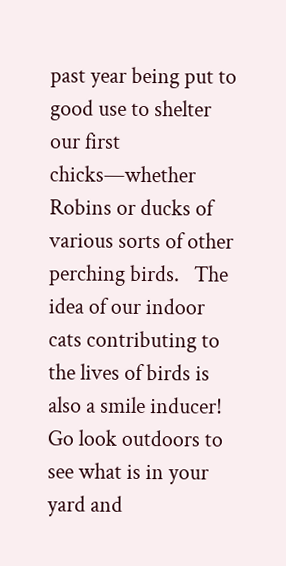past year being put to good use to shelter our first chicks—whether Robins or ducks of various sorts of other perching birds.   The idea of our indoor cats contributing to the lives of birds is also a smile inducer!   Go look outdoors to see what is in your yard and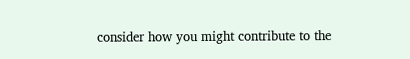consider how you might contribute to the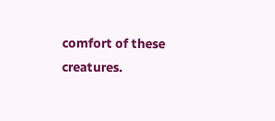comfort of these creatures.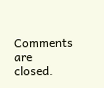Comments are closed.